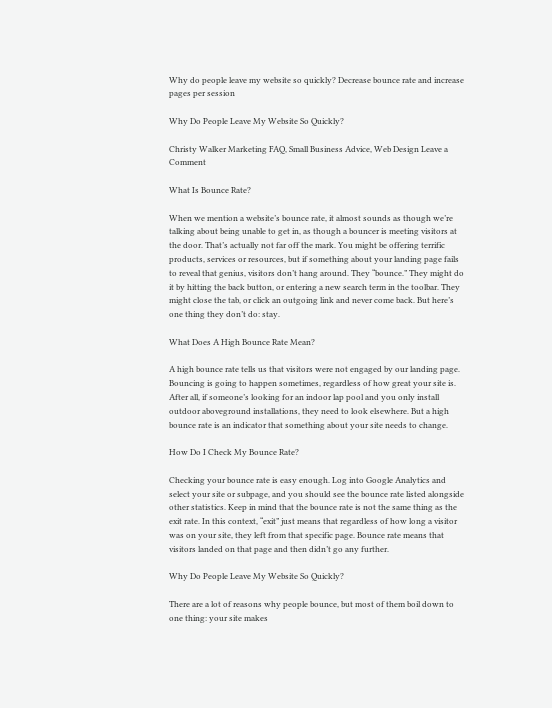Why do people leave my website so quickly? Decrease bounce rate and increase pages per session

Why Do People Leave My Website So Quickly?

Christy Walker Marketing FAQ, Small Business Advice, Web Design Leave a Comment

What Is Bounce Rate?

When we mention a website’s bounce rate, it almost sounds as though we’re talking about being unable to get in, as though a bouncer is meeting visitors at the door. That’s actually not far off the mark. You might be offering terrific products, services or resources, but if something about your landing page fails to reveal that genius, visitors don’t hang around. They “bounce.” They might do it by hitting the back button, or entering a new search term in the toolbar. They might close the tab, or click an outgoing link and never come back. But here’s one thing they don’t do: stay.

What Does A High Bounce Rate Mean?

A high bounce rate tells us that visitors were not engaged by our landing page. Bouncing is going to happen sometimes, regardless of how great your site is. After all, if someone’s looking for an indoor lap pool and you only install outdoor aboveground installations, they need to look elsewhere. But a high bounce rate is an indicator that something about your site needs to change.

How Do I Check My Bounce Rate?

Checking your bounce rate is easy enough. Log into Google Analytics and select your site or subpage, and you should see the bounce rate listed alongside other statistics. Keep in mind that the bounce rate is not the same thing as the exit rate. In this context, “exit” just means that regardless of how long a visitor was on your site, they left from that specific page. Bounce rate means that visitors landed on that page and then didn’t go any further.

Why Do People Leave My Website So Quickly?

There are a lot of reasons why people bounce, but most of them boil down to one thing: your site makes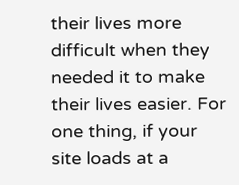their lives more difficult when they needed it to make their lives easier. For one thing, if your site loads at a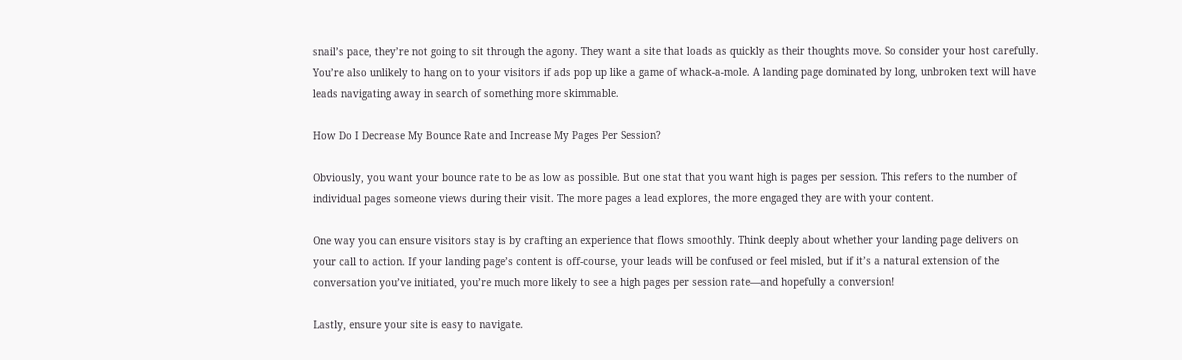snail’s pace, they’re not going to sit through the agony. They want a site that loads as quickly as their thoughts move. So consider your host carefully. You’re also unlikely to hang on to your visitors if ads pop up like a game of whack-a-mole. A landing page dominated by long, unbroken text will have leads navigating away in search of something more skimmable.

How Do I Decrease My Bounce Rate and Increase My Pages Per Session?

Obviously, you want your bounce rate to be as low as possible. But one stat that you want high is pages per session. This refers to the number of individual pages someone views during their visit. The more pages a lead explores, the more engaged they are with your content.

One way you can ensure visitors stay is by crafting an experience that flows smoothly. Think deeply about whether your landing page delivers on your call to action. If your landing page’s content is off-course, your leads will be confused or feel misled, but if it’s a natural extension of the conversation you’ve initiated, you’re much more likely to see a high pages per session rate—and hopefully a conversion!

Lastly, ensure your site is easy to navigate.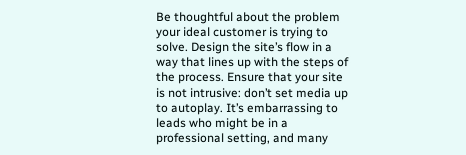Be thoughtful about the problem your ideal customer is trying to solve. Design the site’s flow in a way that lines up with the steps of the process. Ensure that your site is not intrusive: don’t set media up to autoplay. It’s embarrassing to leads who might be in a professional setting, and many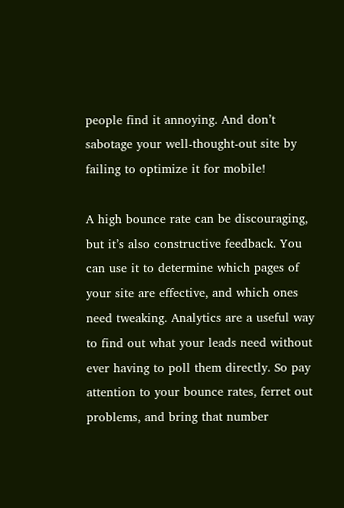people find it annoying. And don’t sabotage your well-thought-out site by failing to optimize it for mobile!

A high bounce rate can be discouraging, but it’s also constructive feedback. You can use it to determine which pages of your site are effective, and which ones need tweaking. Analytics are a useful way to find out what your leads need without ever having to poll them directly. So pay attention to your bounce rates, ferret out problems, and bring that number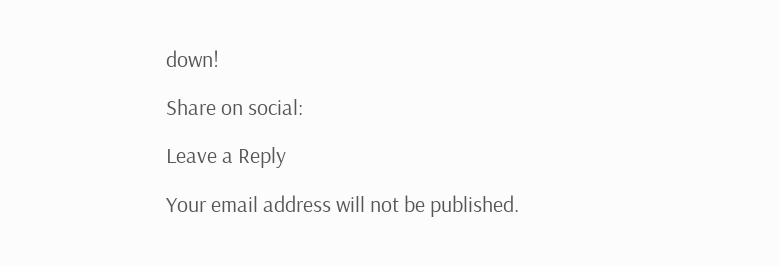down!

Share on social:

Leave a Reply

Your email address will not be published.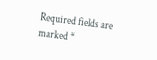Required fields are marked *